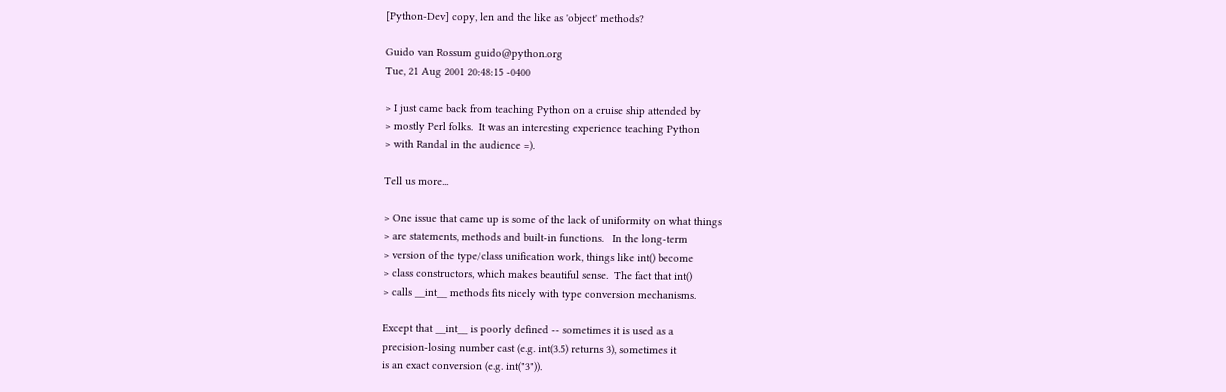[Python-Dev] copy, len and the like as 'object' methods?

Guido van Rossum guido@python.org
Tue, 21 Aug 2001 20:48:15 -0400

> I just came back from teaching Python on a cruise ship attended by
> mostly Perl folks.  It was an interesting experience teaching Python
> with Randal in the audience =).

Tell us more...

> One issue that came up is some of the lack of uniformity on what things
> are statements, methods and built-in functions.   In the long-term
> version of the type/class unification work, things like int() become
> class constructors, which makes beautiful sense.  The fact that int()
> calls __int__ methods fits nicely with type conversion mechanisms.

Except that __int__ is poorly defined -- sometimes it is used as a
precision-losing number cast (e.g. int(3.5) returns 3), sometimes it
is an exact conversion (e.g. int("3")).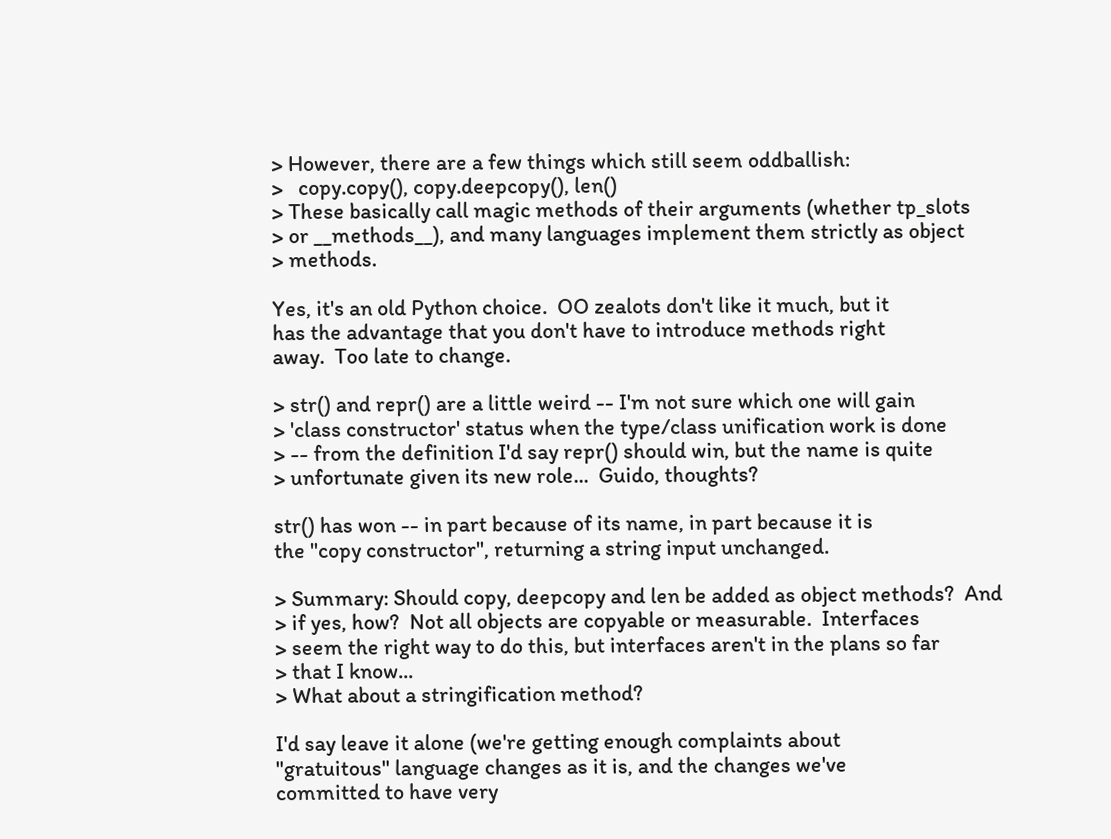> However, there are a few things which still seem oddballish:
>   copy.copy(), copy.deepcopy(), len()
> These basically call magic methods of their arguments (whether tp_slots
> or __methods__), and many languages implement them strictly as object
> methods.

Yes, it's an old Python choice.  OO zealots don't like it much, but it
has the advantage that you don't have to introduce methods right
away.  Too late to change.

> str() and repr() are a little weird -- I'm not sure which one will gain
> 'class constructor' status when the type/class unification work is done
> -- from the definition I'd say repr() should win, but the name is quite
> unfortunate given its new role...  Guido, thoughts?

str() has won -- in part because of its name, in part because it is
the "copy constructor", returning a string input unchanged.

> Summary: Should copy, deepcopy and len be added as object methods?  And
> if yes, how?  Not all objects are copyable or measurable.  Interfaces
> seem the right way to do this, but interfaces aren't in the plans so far
> that I know...
> What about a stringification method?

I'd say leave it alone (we're getting enough complaints about
"gratuitous" language changes as it is, and the changes we've
committed to have very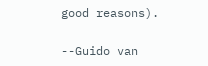good reasons).

--Guido van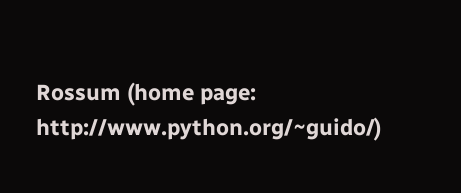Rossum (home page: http://www.python.org/~guido/)